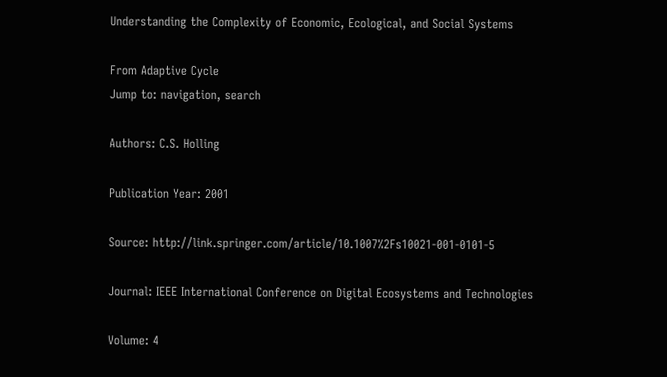Understanding the Complexity of Economic, Ecological, and Social Systems

From Adaptive Cycle
Jump to: navigation, search

Authors: C.S. Holling

Publication Year: 2001

Source: http://link.springer.com/article/10.1007%2Fs10021-001-0101-5

Journal: IEEE International Conference on Digital Ecosystems and Technologies

Volume: 4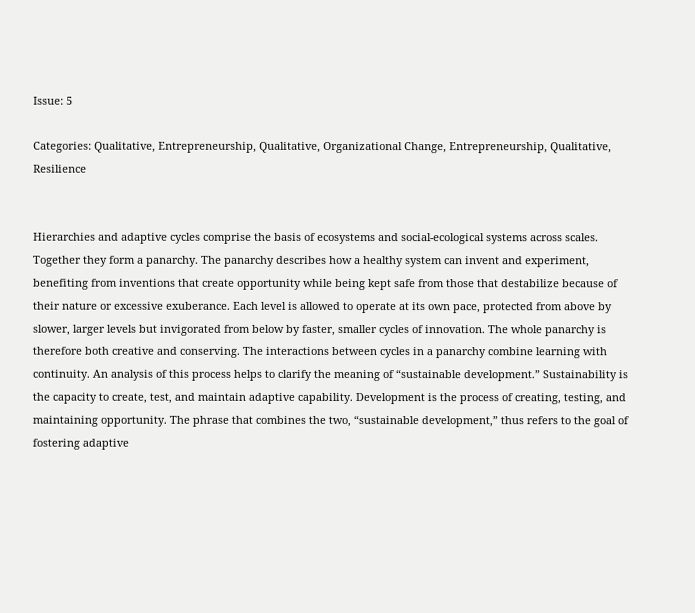Issue: 5

Categories: Qualitative, Entrepreneurship, Qualitative, Organizational Change, Entrepreneurship, Qualitative, Resilience


Hierarchies and adaptive cycles comprise the basis of ecosystems and social-ecological systems across scales. Together they form a panarchy. The panarchy describes how a healthy system can invent and experiment, benefiting from inventions that create opportunity while being kept safe from those that destabilize because of their nature or excessive exuberance. Each level is allowed to operate at its own pace, protected from above by slower, larger levels but invigorated from below by faster, smaller cycles of innovation. The whole panarchy is therefore both creative and conserving. The interactions between cycles in a panarchy combine learning with continuity. An analysis of this process helps to clarify the meaning of “sustainable development.” Sustainability is the capacity to create, test, and maintain adaptive capability. Development is the process of creating, testing, and maintaining opportunity. The phrase that combines the two, “sustainable development,” thus refers to the goal of fostering adaptive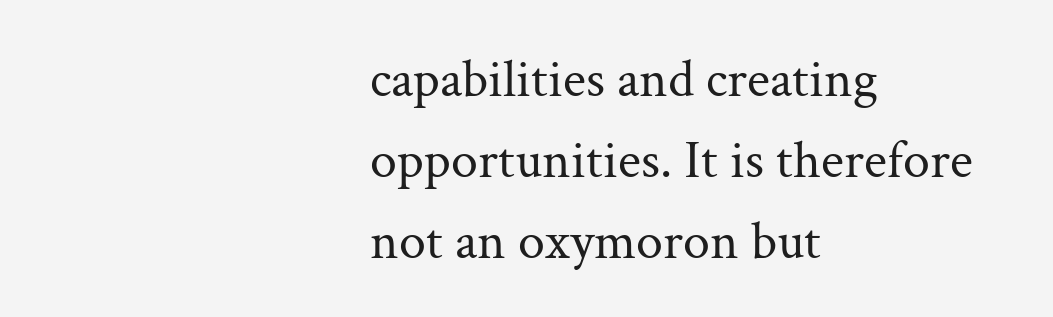capabilities and creating opportunities. It is therefore not an oxymoron but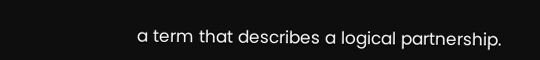a term that describes a logical partnership.